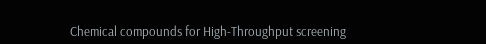Chemical compounds for High-Throughput screening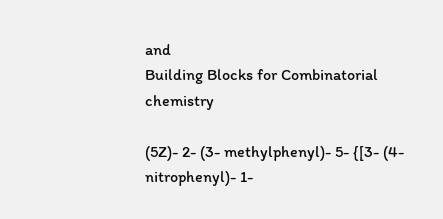and
Building Blocks for Combinatorial chemistry

(5Z)- 2- (3- methylphenyl)- 5- {[3- (4- nitrophenyl)- 1-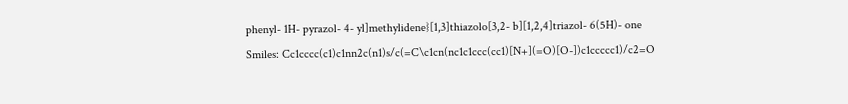phenyl- 1H- pyrazol- 4- yl]methylidene}[1,3]thiazolo[3,2- b][1,2,4]triazol- 6(5H)- one
Smiles: Cc1cccc(c1)c1nn2c(n1)s/c(=C\c1cn(nc1c1ccc(cc1)[N+](=O)[O-])c1ccccc1)/c2=O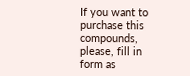If you want to purchase this compounds, please, fill in form as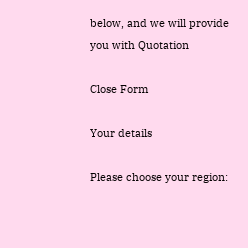below, and we will provide you with Quotation

Close Form

Your details

Please choose your region: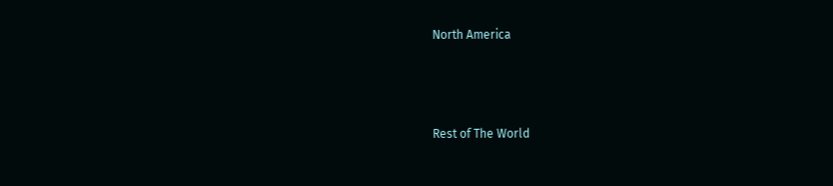North America



Rest of The World